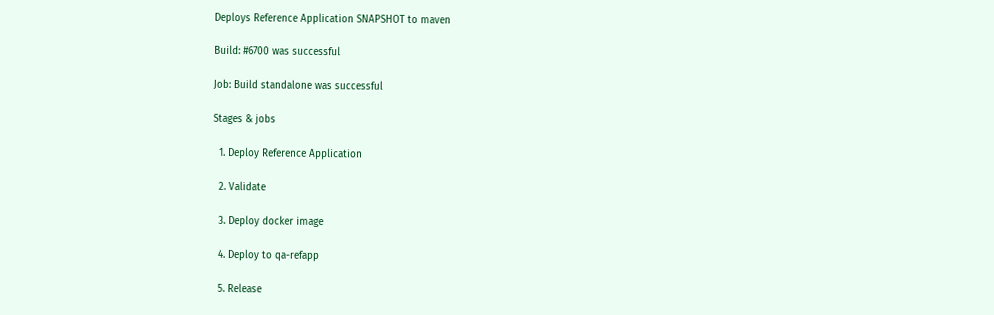Deploys Reference Application SNAPSHOT to maven

Build: #6700 was successful

Job: Build standalone was successful

Stages & jobs

  1. Deploy Reference Application

  2. Validate

  3. Deploy docker image

  4. Deploy to qa-refapp

  5. Release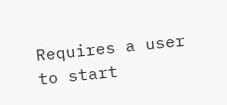Requires a user to start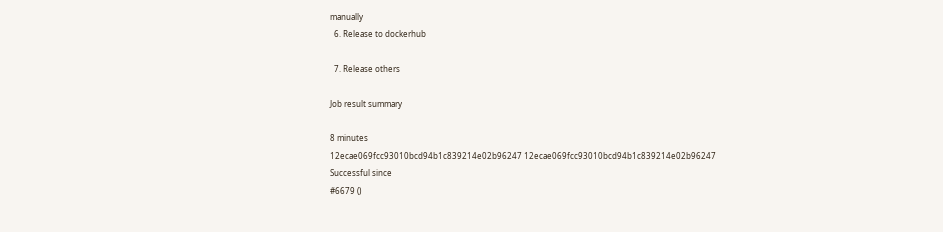manually
  6. Release to dockerhub

  7. Release others

Job result summary

8 minutes
12ecae069fcc93010bcd94b1c839214e02b96247 12ecae069fcc93010bcd94b1c839214e02b96247
Successful since
#6679 ()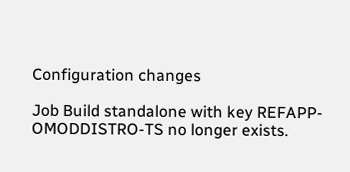Configuration changes

Job Build standalone with key REFAPP-OMODDISTRO-TS no longer exists.